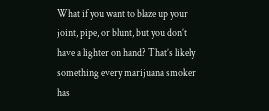What if you want to blaze up your joint, pipe, or blunt, but you don’t have a lighter on hand? That’s likely something every marijuana smoker has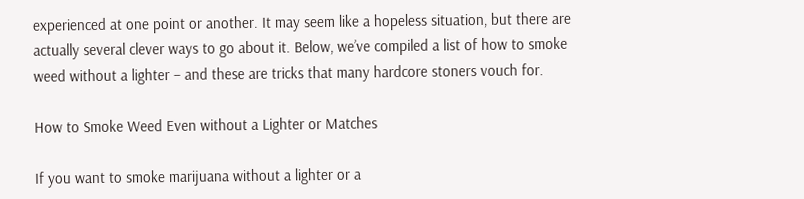experienced at one point or another. It may seem like a hopeless situation, but there are actually several clever ways to go about it. Below, we’ve compiled a list of how to smoke weed without a lighter – and these are tricks that many hardcore stoners vouch for.

How to Smoke Weed Even without a Lighter or Matches

If you want to smoke marijuana without a lighter or a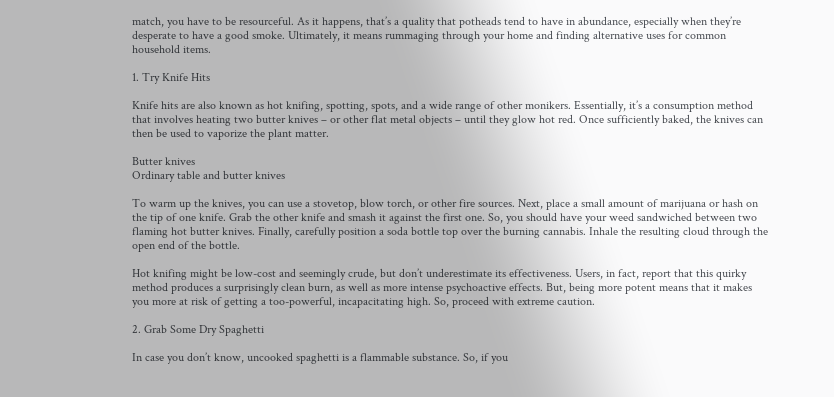match, you have to be resourceful. As it happens, that’s a quality that potheads tend to have in abundance, especially when they’re desperate to have a good smoke. Ultimately, it means rummaging through your home and finding alternative uses for common household items.

1. Try Knife Hits

Knife hits are also known as hot knifing, spotting, spots, and a wide range of other monikers. Essentially, it’s a consumption method that involves heating two butter knives – or other flat metal objects – until they glow hot red. Once sufficiently baked, the knives can then be used to vaporize the plant matter.

Butter knives
Ordinary table and butter knives

To warm up the knives, you can use a stovetop, blow torch, or other fire sources. Next, place a small amount of marijuana or hash on the tip of one knife. Grab the other knife and smash it against the first one. So, you should have your weed sandwiched between two flaming hot butter knives. Finally, carefully position a soda bottle top over the burning cannabis. Inhale the resulting cloud through the open end of the bottle.

Hot knifing might be low-cost and seemingly crude, but don’t underestimate its effectiveness. Users, in fact, report that this quirky method produces a surprisingly clean burn, as well as more intense psychoactive effects. But, being more potent means that it makes you more at risk of getting a too-powerful, incapacitating high. So, proceed with extreme caution.

2. Grab Some Dry Spaghetti

In case you don’t know, uncooked spaghetti is a flammable substance. So, if you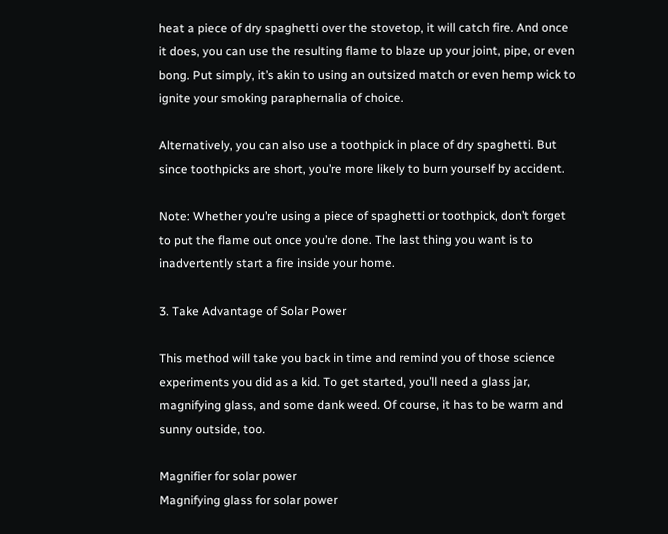heat a piece of dry spaghetti over the stovetop, it will catch fire. And once it does, you can use the resulting flame to blaze up your joint, pipe, or even bong. Put simply, it’s akin to using an outsized match or even hemp wick to ignite your smoking paraphernalia of choice.

Alternatively, you can also use a toothpick in place of dry spaghetti. But since toothpicks are short, you’re more likely to burn yourself by accident.

Note: Whether you’re using a piece of spaghetti or toothpick, don’t forget to put the flame out once you’re done. The last thing you want is to inadvertently start a fire inside your home.

3. Take Advantage of Solar Power

This method will take you back in time and remind you of those science experiments you did as a kid. To get started, you’ll need a glass jar, magnifying glass, and some dank weed. Of course, it has to be warm and sunny outside, too.

Magnifier for solar power
Magnifying glass for solar power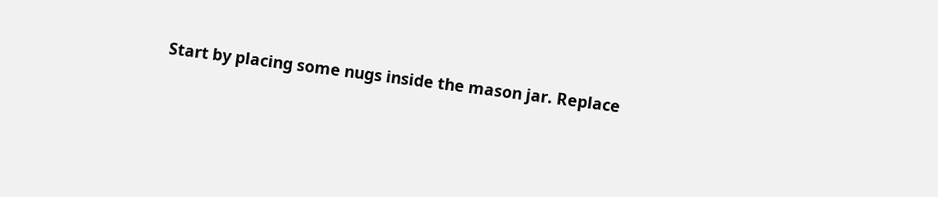Start by placing some nugs inside the mason jar. Replace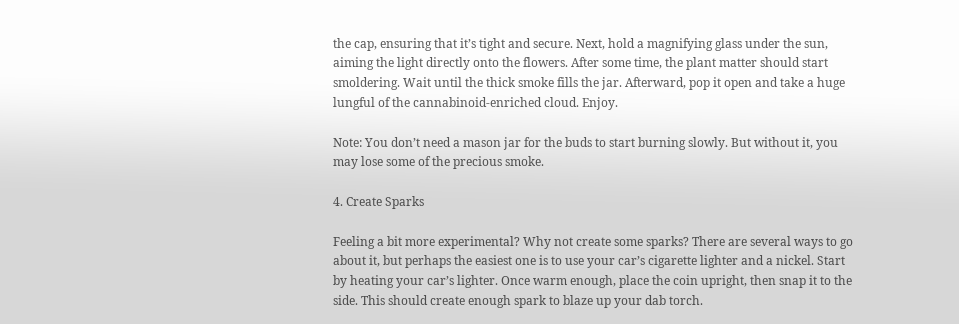the cap, ensuring that it’s tight and secure. Next, hold a magnifying glass under the sun, aiming the light directly onto the flowers. After some time, the plant matter should start smoldering. Wait until the thick smoke fills the jar. Afterward, pop it open and take a huge lungful of the cannabinoid-enriched cloud. Enjoy.

Note: You don’t need a mason jar for the buds to start burning slowly. But without it, you may lose some of the precious smoke.

4. Create Sparks

Feeling a bit more experimental? Why not create some sparks? There are several ways to go about it, but perhaps the easiest one is to use your car’s cigarette lighter and a nickel. Start by heating your car’s lighter. Once warm enough, place the coin upright, then snap it to the side. This should create enough spark to blaze up your dab torch.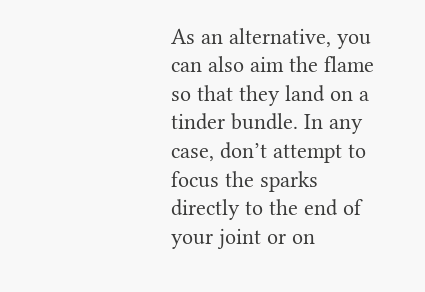As an alternative, you can also aim the flame so that they land on a tinder bundle. In any case, don’t attempt to focus the sparks directly to the end of your joint or on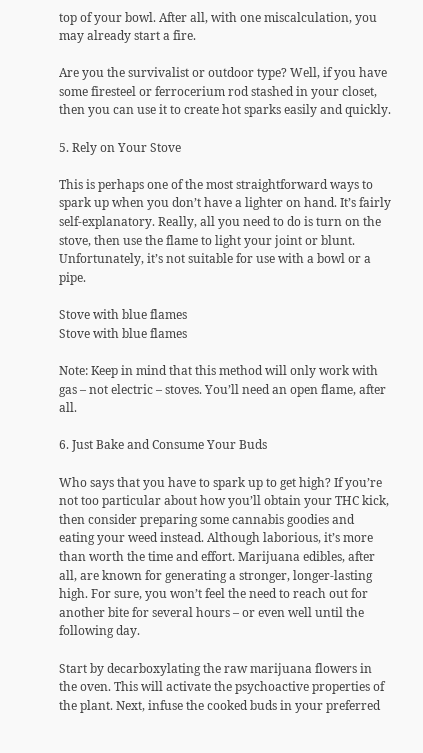top of your bowl. After all, with one miscalculation, you may already start a fire.

Are you the survivalist or outdoor type? Well, if you have some firesteel or ferrocerium rod stashed in your closet, then you can use it to create hot sparks easily and quickly.

5. Rely on Your Stove

This is perhaps one of the most straightforward ways to spark up when you don’t have a lighter on hand. It’s fairly self-explanatory. Really, all you need to do is turn on the stove, then use the flame to light your joint or blunt. Unfortunately, it’s not suitable for use with a bowl or a pipe.

Stove with blue flames
Stove with blue flames

Note: Keep in mind that this method will only work with gas – not electric – stoves. You’ll need an open flame, after all.

6. Just Bake and Consume Your Buds

Who says that you have to spark up to get high? If you’re not too particular about how you’ll obtain your THC kick, then consider preparing some cannabis goodies and eating your weed instead. Although laborious, it’s more than worth the time and effort. Marijuana edibles, after all, are known for generating a stronger, longer-lasting high. For sure, you won’t feel the need to reach out for another bite for several hours – or even well until the following day.

Start by decarboxylating the raw marijuana flowers in the oven. This will activate the psychoactive properties of the plant. Next, infuse the cooked buds in your preferred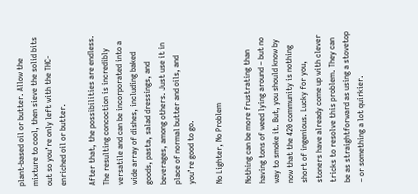plant-based oil or butter. Allow the mixture to cool, then sieve the solid bits out so you’re only left with the THC-enriched oil or butter.

After that, the possibilities are endless. The resulting concoction is incredibly versatile and can be incorporated into a wide array of dishes, including baked goods, pasta, salad dressings, and beverages, among others. Just use it in place of normal butter and oils, and you’re good to go.

No Lighter, No Problem

Nothing can be more frustrating than having tons of weed lying around – but no way to smoke it. But, you should know by now that the 420 community is nothing short of ingenious. Lucky for you, stoners have already come up with clever tricks to resolve this problem. They can be as straightforward as using a stovetop – or something a lot quirkier.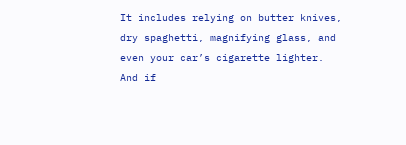It includes relying on butter knives, dry spaghetti, magnifying glass, and even your car’s cigarette lighter. And if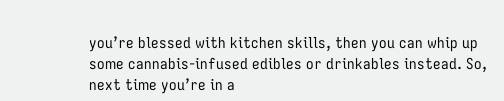you’re blessed with kitchen skills, then you can whip up some cannabis-infused edibles or drinkables instead. So, next time you’re in a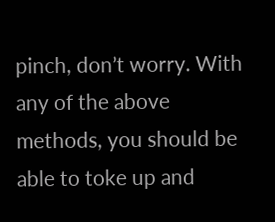pinch, don’t worry. With any of the above methods, you should be able to toke up and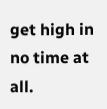get high in no time at all.